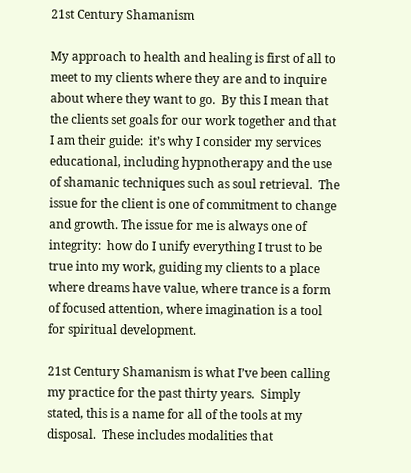21st Century Shamanism

My approach to health and healing is first of all to meet to my clients where they are and to inquire about where they want to go.  By this I mean that the clients set goals for our work together and that I am their guide:  it’s why I consider my services educational, including hypnotherapy and the use of shamanic techniques such as soul retrieval.  The issue for the client is one of commitment to change and growth. The issue for me is always one of integrity:  how do I unify everything I trust to be true into my work, guiding my clients to a place where dreams have value, where trance is a form of focused attention, where imagination is a tool for spiritual development.

21st Century Shamanism is what I’ve been calling my practice for the past thirty years.  Simply stated, this is a name for all of the tools at my disposal.  These includes modalities that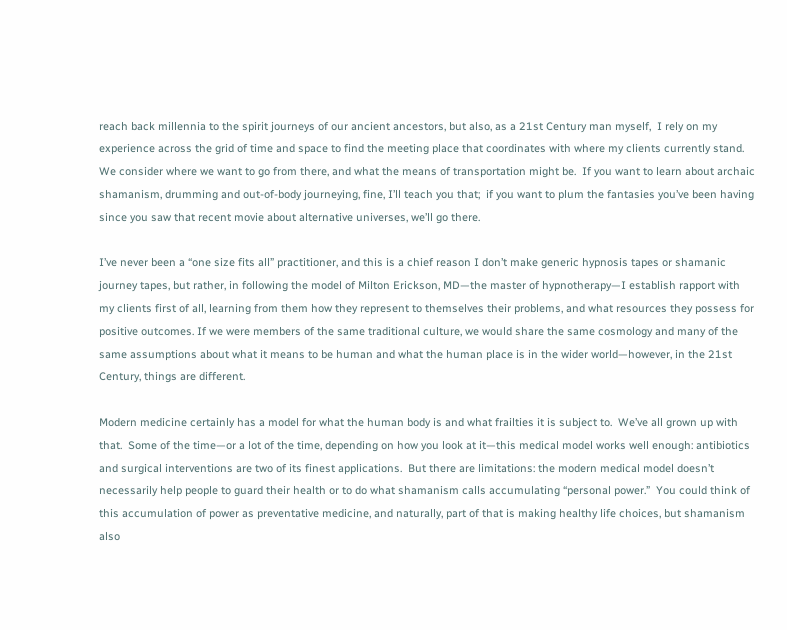reach back millennia to the spirit journeys of our ancient ancestors, but also, as a 21st Century man myself,  I rely on my experience across the grid of time and space to find the meeting place that coordinates with where my clients currently stand.  We consider where we want to go from there, and what the means of transportation might be.  If you want to learn about archaic shamanism, drumming and out-of-body journeying, fine, I’ll teach you that;  if you want to plum the fantasies you’ve been having since you saw that recent movie about alternative universes, we’ll go there.

I’ve never been a “one size fits all” practitioner, and this is a chief reason I don’t make generic hypnosis tapes or shamanic journey tapes, but rather, in following the model of Milton Erickson, MD—the master of hypnotherapy—I establish rapport with my clients first of all, learning from them how they represent to themselves their problems, and what resources they possess for positive outcomes. If we were members of the same traditional culture, we would share the same cosmology and many of the same assumptions about what it means to be human and what the human place is in the wider world—however, in the 21st Century, things are different.

Modern medicine certainly has a model for what the human body is and what frailties it is subject to.  We’ve all grown up with that.  Some of the time—or a lot of the time, depending on how you look at it—this medical model works well enough: antibiotics and surgical interventions are two of its finest applications.  But there are limitations: the modern medical model doesn’t necessarily help people to guard their health or to do what shamanism calls accumulating “personal power.”  You could think of this accumulation of power as preventative medicine, and naturally, part of that is making healthy life choices, but shamanism also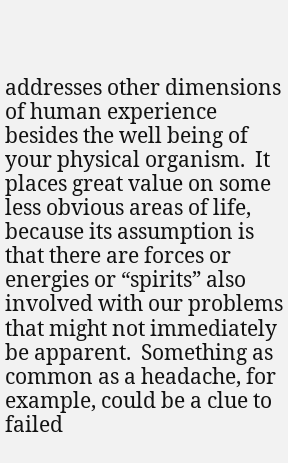addresses other dimensions of human experience besides the well being of your physical organism.  It places great value on some less obvious areas of life, because its assumption is that there are forces or energies or “spirits” also involved with our problems that might not immediately be apparent.  Something as common as a headache, for example, could be a clue to failed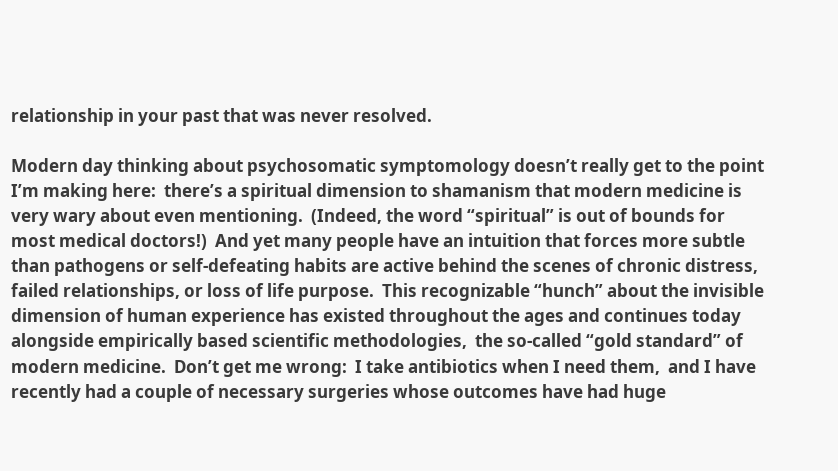relationship in your past that was never resolved.

Modern day thinking about psychosomatic symptomology doesn’t really get to the point I’m making here:  there’s a spiritual dimension to shamanism that modern medicine is very wary about even mentioning.  (Indeed, the word “spiritual” is out of bounds for most medical doctors!)  And yet many people have an intuition that forces more subtle than pathogens or self-defeating habits are active behind the scenes of chronic distress, failed relationships, or loss of life purpose.  This recognizable “hunch” about the invisible dimension of human experience has existed throughout the ages and continues today alongside empirically based scientific methodologies,  the so-called “gold standard” of modern medicine.  Don’t get me wrong:  I take antibiotics when I need them,  and I have recently had a couple of necessary surgeries whose outcomes have had huge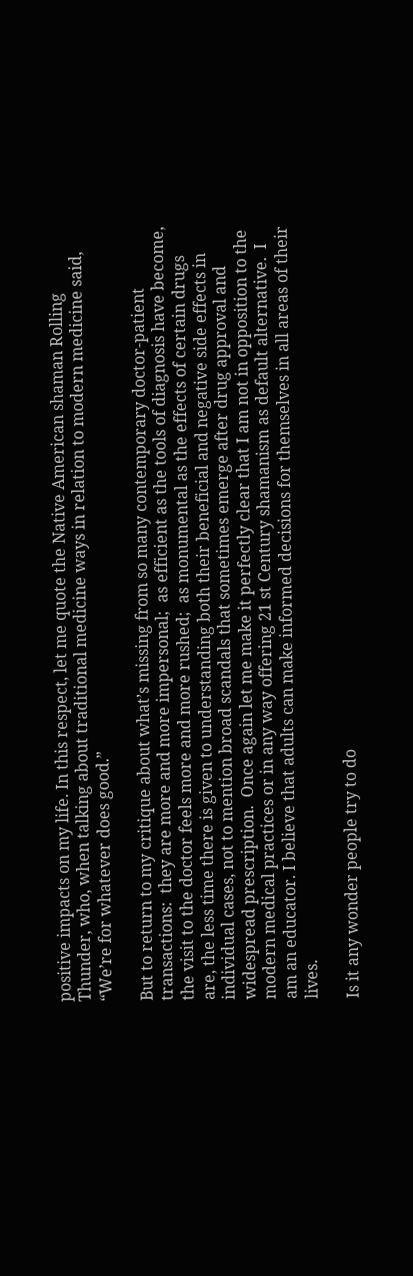positive impacts on my life. In this respect, let me quote the Native American shaman Rolling Thunder, who, when talking about traditional medicine ways in relation to modern medicine said, “We’re for whatever does good.”

But to return to my critique about what’s missing from so many contemporary doctor-patient transactions:  they are more and more impersonal;  as efficient as the tools of diagnosis have become, the visit to the doctor feels more and more rushed;  as monumental as the effects of certain drugs are, the less time there is given to understanding both their beneficial and negative side effects in individual cases, not to mention broad scandals that sometimes emerge after drug approval and widespread prescription.  Once again let me make it perfectly clear that I am not in opposition to the modern medical practices or in any way offering 21 st Century shamanism as default alternative.  I am an educator. I believe that adults can make informed decisions for themselves in all areas of their lives.

Is it any wonder people try to do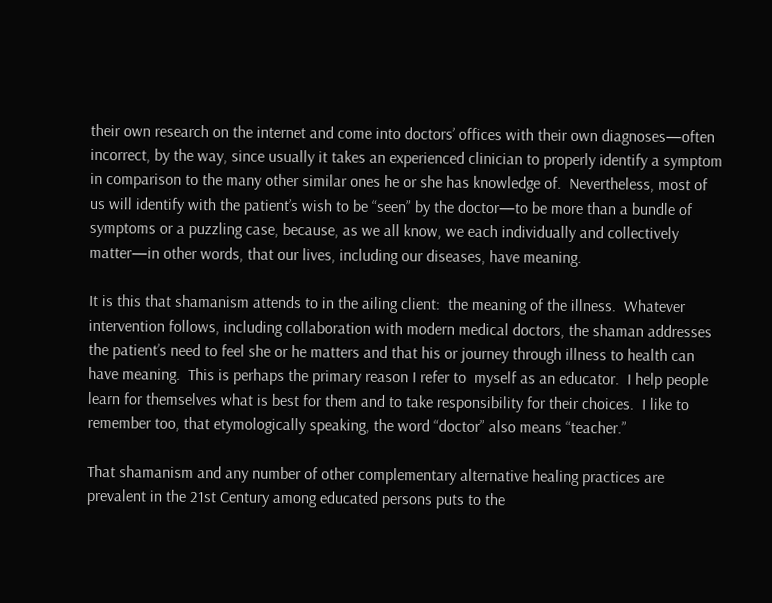their own research on the internet and come into doctors’ offices with their own diagnoses—often incorrect, by the way, since usually it takes an experienced clinician to properly identify a symptom in comparison to the many other similar ones he or she has knowledge of.  Nevertheless, most of us will identify with the patient’s wish to be “seen” by the doctor—to be more than a bundle of symptoms or a puzzling case, because, as we all know, we each individually and collectively matter—in other words, that our lives, including our diseases, have meaning.

It is this that shamanism attends to in the ailing client:  the meaning of the illness.  Whatever intervention follows, including collaboration with modern medical doctors, the shaman addresses the patient’s need to feel she or he matters and that his or journey through illness to health can have meaning.  This is perhaps the primary reason I refer to  myself as an educator.  I help people learn for themselves what is best for them and to take responsibility for their choices.  I like to remember too, that etymologically speaking, the word “doctor” also means “teacher.”

That shamanism and any number of other complementary alternative healing practices are prevalent in the 21st Century among educated persons puts to the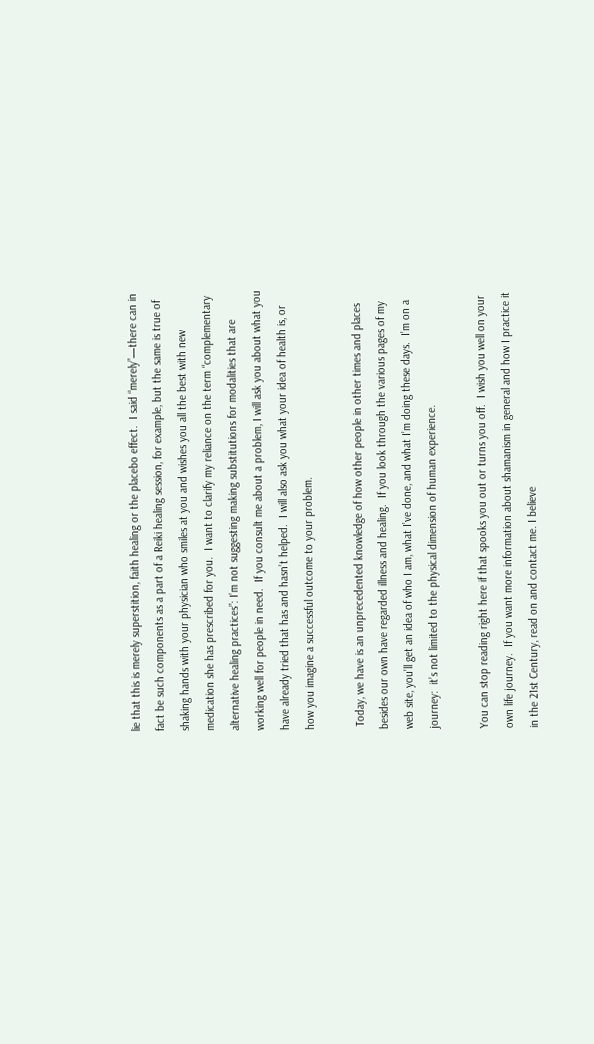lie that this is merely superstition, faith healing or the placebo effect.  I said “merely”—there can in fact be such components as a part of a Reiki healing session, for example, but the same is true of shaking hands with your physician who smiles at you and wishes you all the best with new medication she has prescribed for you.  I want to clarify my reliance on the term “complementary alternative healing practices”: I’m not suggesting making substitutions for modalities that are working well for people in need.  If you consult me about a problem, I will ask you about what you have already tried that has and hasn’t helped.  I will also ask you what your idea of health is, or how you imagine a successful outcome to your problem.

 Today, we have is an unprecedented knowledge of how other people in other times and places besides our own have regarded illness and healing.  If you look through the various pages of my web site, you’ll get an idea of who I am, what I’ve done, and what I’m doing these days.  I’m on a journey:  it’s not limited to the physical dimension of human experience.

You can stop reading right here if that spooks you out or turns you off.  I wish you well on your own life journey.  If you want more information about shamanism in general and how I practice it in the 21st Century, read on and contact me. I believe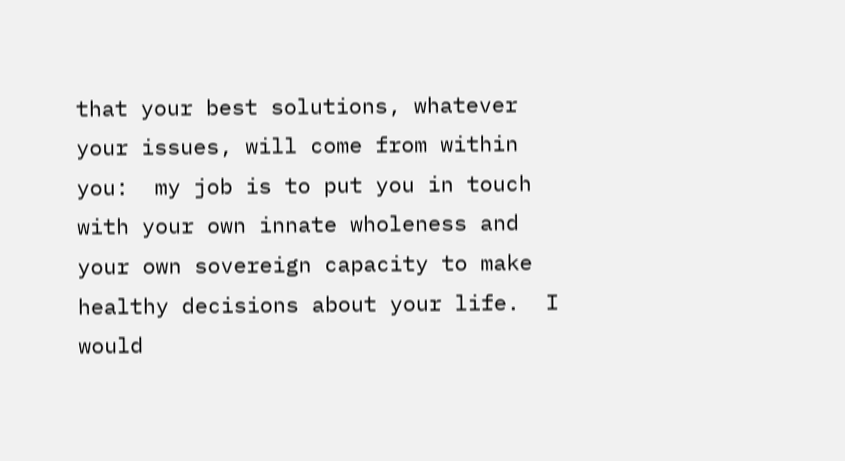that your best solutions, whatever your issues, will come from within you:  my job is to put you in touch with your own innate wholeness and your own sovereign capacity to make healthy decisions about your life.  I would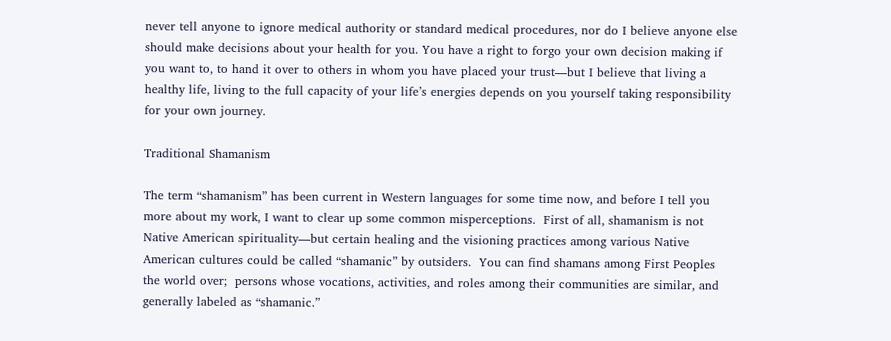never tell anyone to ignore medical authority or standard medical procedures, nor do I believe anyone else should make decisions about your health for you. You have a right to forgo your own decision making if you want to, to hand it over to others in whom you have placed your trust—but I believe that living a healthy life, living to the full capacity of your life’s energies depends on you yourself taking responsibility for your own journey.

Traditional Shamanism

The term “shamanism” has been current in Western languages for some time now, and before I tell you more about my work, I want to clear up some common misperceptions.  First of all, shamanism is not Native American spirituality—but certain healing and the visioning practices among various Native American cultures could be called “shamanic” by outsiders.  You can find shamans among First Peoples the world over;  persons whose vocations, activities, and roles among their communities are similar, and generally labeled as “shamanic.”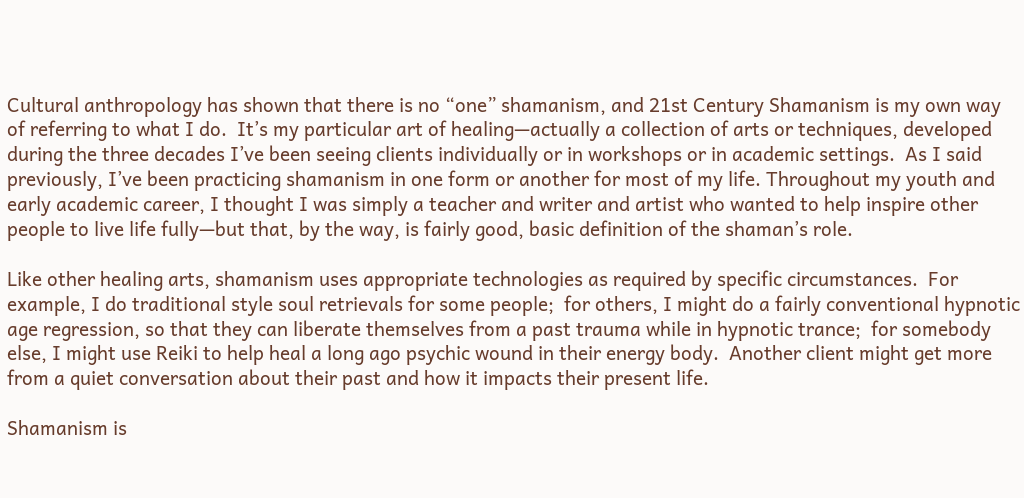Cultural anthropology has shown that there is no “one” shamanism, and 21st Century Shamanism is my own way of referring to what I do.  It’s my particular art of healing—actually a collection of arts or techniques, developed during the three decades I’ve been seeing clients individually or in workshops or in academic settings.  As I said previously, I’ve been practicing shamanism in one form or another for most of my life. Throughout my youth and early academic career, I thought I was simply a teacher and writer and artist who wanted to help inspire other people to live life fully—but that, by the way, is fairly good, basic definition of the shaman’s role.

Like other healing arts, shamanism uses appropriate technologies as required by specific circumstances.  For example, I do traditional style soul retrievals for some people;  for others, I might do a fairly conventional hypnotic age regression, so that they can liberate themselves from a past trauma while in hypnotic trance;  for somebody else, I might use Reiki to help heal a long ago psychic wound in their energy body.  Another client might get more from a quiet conversation about their past and how it impacts their present life.

Shamanism is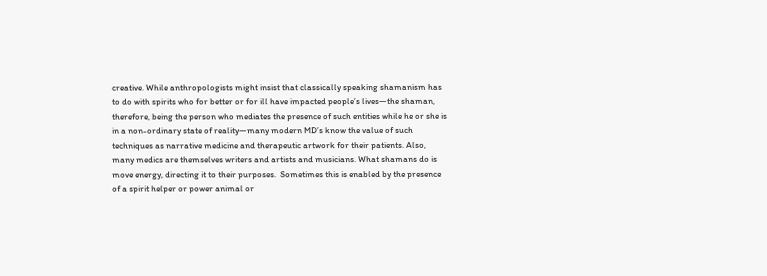creative. While anthropologists might insist that classically speaking shamanism has to do with spirits who for better or for ill have impacted people’s lives—the shaman, therefore, being the person who mediates the presence of such entities while he or she is in a non-ordinary state of reality—many modern MD’s know the value of such techniques as narrative medicine and therapeutic artwork for their patients. Also, many medics are themselves writers and artists and musicians. What shamans do is move energy, directing it to their purposes.  Sometimes this is enabled by the presence of a spirit helper or power animal or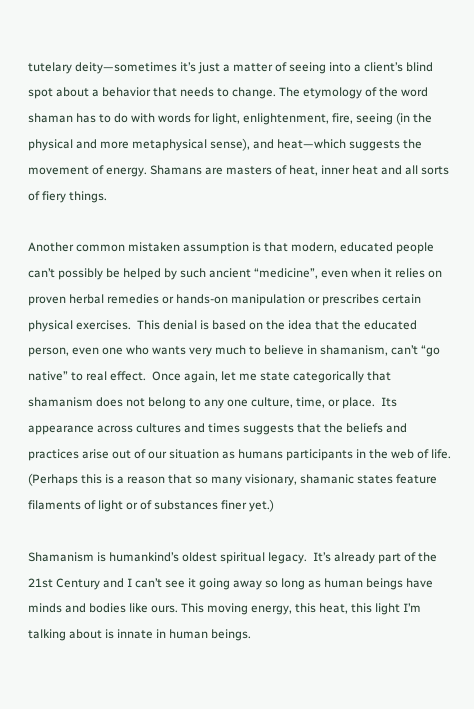tutelary deity—sometimes it’s just a matter of seeing into a client’s blind spot about a behavior that needs to change. The etymology of the word shaman has to do with words for light, enlightenment, fire, seeing (in the physical and more metaphysical sense), and heat—which suggests the movement of energy. Shamans are masters of heat, inner heat and all sorts of fiery things.

Another common mistaken assumption is that modern, educated people can’t possibly be helped by such ancient “medicine”, even when it relies on proven herbal remedies or hands-on manipulation or prescribes certain physical exercises.  This denial is based on the idea that the educated person, even one who wants very much to believe in shamanism, can’t “go native” to real effect.  Once again, let me state categorically that shamanism does not belong to any one culture, time, or place.  Its appearance across cultures and times suggests that the beliefs and practices arise out of our situation as humans participants in the web of life.  (Perhaps this is a reason that so many visionary, shamanic states feature filaments of light or of substances finer yet.)

Shamanism is humankind’s oldest spiritual legacy.  It’s already part of the 21st Century and I can’t see it going away so long as human beings have minds and bodies like ours. This moving energy, this heat, this light I’m talking about is innate in human beings.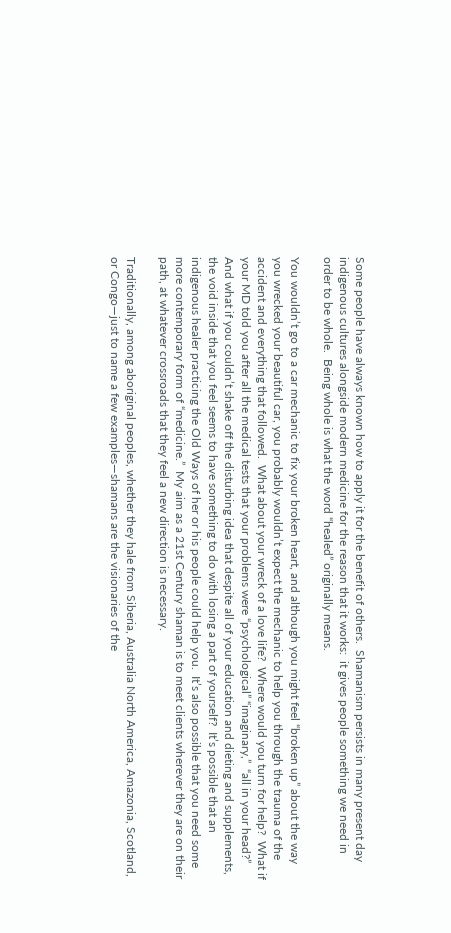Some people have always known how to apply it for the benefit of others.  Shamanism persists in many present day indigenous cultures alongside modern medicine for the reason that it works:  it gives people something we need in order to be whole.  Being whole is what the word “healed” originally means.

You wouldn’t go to a car mechanic to fix your broken heart, and although you might feel “broken up” about the way you wrecked your beautiful car, you probably wouldn’t expect the mechanic to help you through the trauma of the accident and everything that followed.  What about your wreck of a love life?  Where would you turn for help?  What if your MD told you after all the medical tests that your problems were “psychological” “imaginary,”  “all in your head?”  And what if you couldn’t shake off the disturbing idea that despite all of your education and dieting and supplements, the void inside that you feel seems to have something to do with losing a part of yourself?  It’s possible that an indigenous healer practicing the Old Ways of her or his people could help you.  It’s also possible that you need some more contemporary form of “medicine.”  My aim as a 21st Century shaman is to meet clients wherever they are on their path, at whatever crossroads that they feel a new direction is necessary.

Traditionally, among aboriginal peoples, whether they hale from Siberia, Australia North America, Amazonia, Scotland, or Congo—just to name a few examples—shamans are the visionaries of the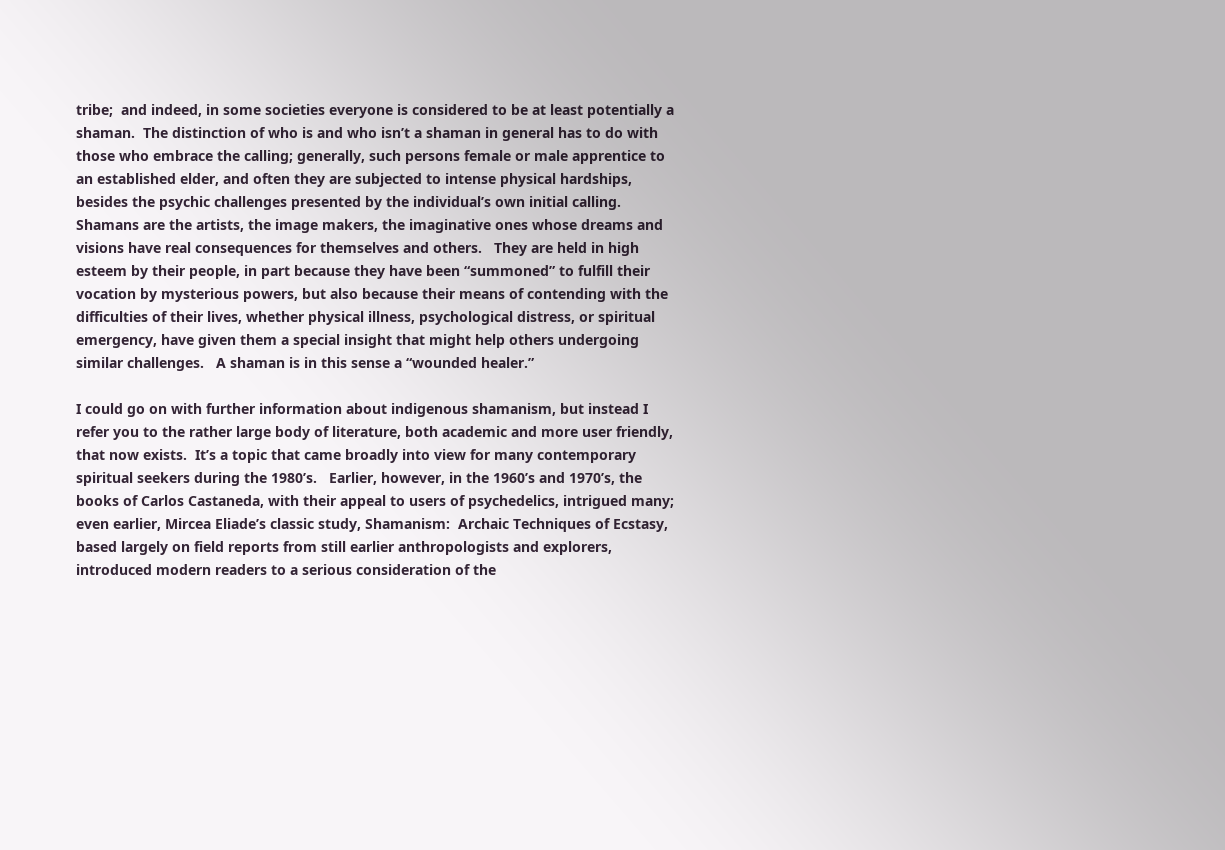tribe;  and indeed, in some societies everyone is considered to be at least potentially a shaman.  The distinction of who is and who isn’t a shaman in general has to do with those who embrace the calling; generally, such persons female or male apprentice to an established elder, and often they are subjected to intense physical hardships, besides the psychic challenges presented by the individual’s own initial calling.  Shamans are the artists, the image makers, the imaginative ones whose dreams and visions have real consequences for themselves and others.   They are held in high esteem by their people, in part because they have been “summoned” to fulfill their vocation by mysterious powers, but also because their means of contending with the difficulties of their lives, whether physical illness, psychological distress, or spiritual emergency, have given them a special insight that might help others undergoing similar challenges.   A shaman is in this sense a “wounded healer.”

I could go on with further information about indigenous shamanism, but instead I refer you to the rather large body of literature, both academic and more user friendly, that now exists.  It’s a topic that came broadly into view for many contemporary spiritual seekers during the 1980’s.   Earlier, however, in the 1960’s and 1970’s, the books of Carlos Castaneda, with their appeal to users of psychedelics, intrigued many;  even earlier, Mircea Eliade’s classic study, Shamanism:  Archaic Techniques of Ecstasy, based largely on field reports from still earlier anthropologists and explorers, introduced modern readers to a serious consideration of the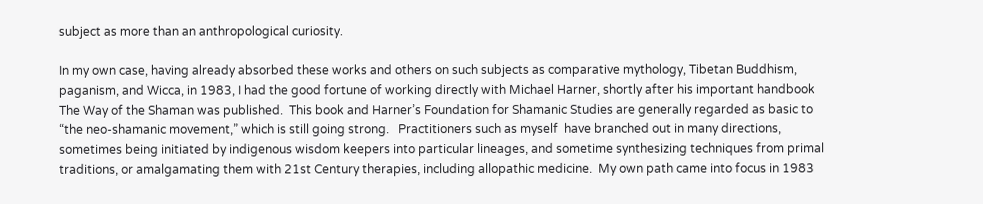subject as more than an anthropological curiosity.

In my own case, having already absorbed these works and others on such subjects as comparative mythology, Tibetan Buddhism, paganism, and Wicca, in 1983, I had the good fortune of working directly with Michael Harner, shortly after his important handbook The Way of the Shaman was published.  This book and Harner’s Foundation for Shamanic Studies are generally regarded as basic to “the neo-shamanic movement,” which is still going strong.   Practitioners such as myself  have branched out in many directions, sometimes being initiated by indigenous wisdom keepers into particular lineages, and sometime synthesizing techniques from primal traditions, or amalgamating them with 21st Century therapies, including allopathic medicine.  My own path came into focus in 1983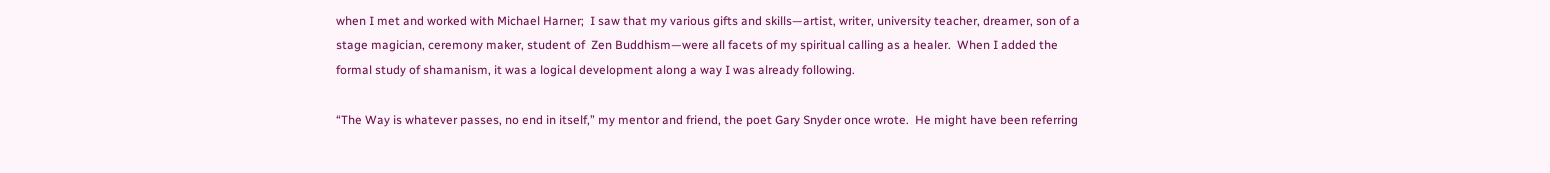when I met and worked with Michael Harner;  I saw that my various gifts and skills—artist, writer, university teacher, dreamer, son of a stage magician, ceremony maker, student of  Zen Buddhism—were all facets of my spiritual calling as a healer.  When I added the formal study of shamanism, it was a logical development along a way I was already following.

“The Way is whatever passes, no end in itself,” my mentor and friend, the poet Gary Snyder once wrote.  He might have been referring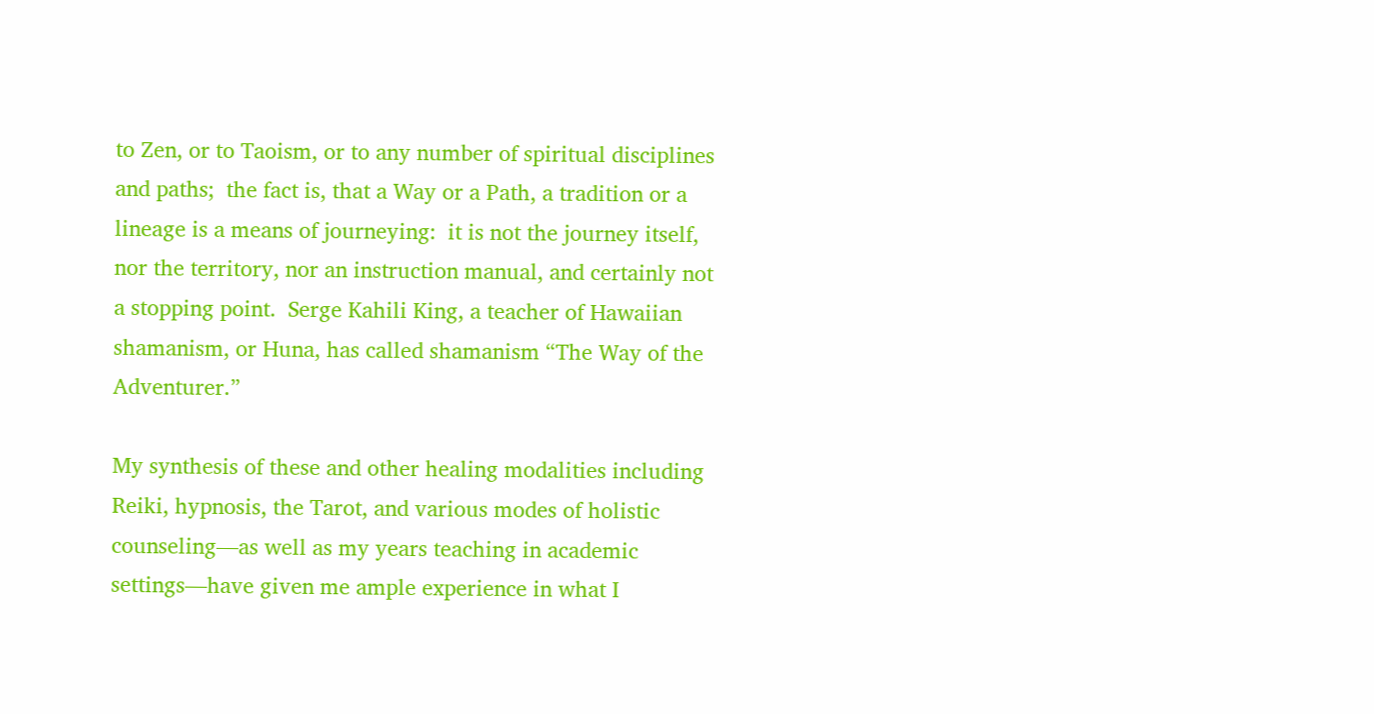to Zen, or to Taoism, or to any number of spiritual disciplines and paths;  the fact is, that a Way or a Path, a tradition or a lineage is a means of journeying:  it is not the journey itself, nor the territory, nor an instruction manual, and certainly not a stopping point.  Serge Kahili King, a teacher of Hawaiian shamanism, or Huna, has called shamanism “The Way of the Adventurer.”

My synthesis of these and other healing modalities including Reiki, hypnosis, the Tarot, and various modes of holistic counseling—as well as my years teaching in academic settings—have given me ample experience in what I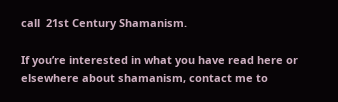call  21st Century Shamanism.

If you’re interested in what you have read here or elsewhere about shamanism, contact me to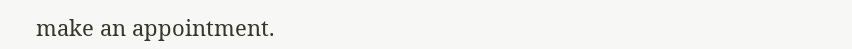make an appointment.